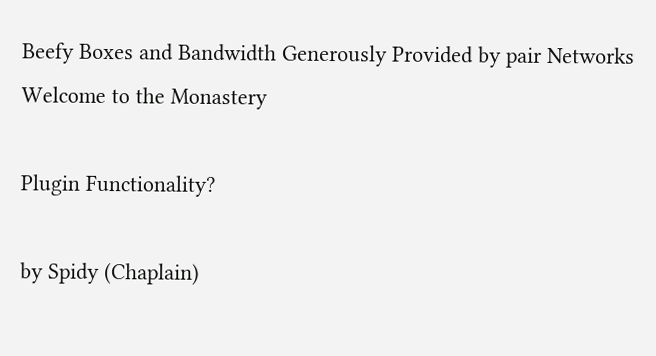Beefy Boxes and Bandwidth Generously Provided by pair Networks
Welcome to the Monastery

Plugin Functionality?

by Spidy (Chaplain)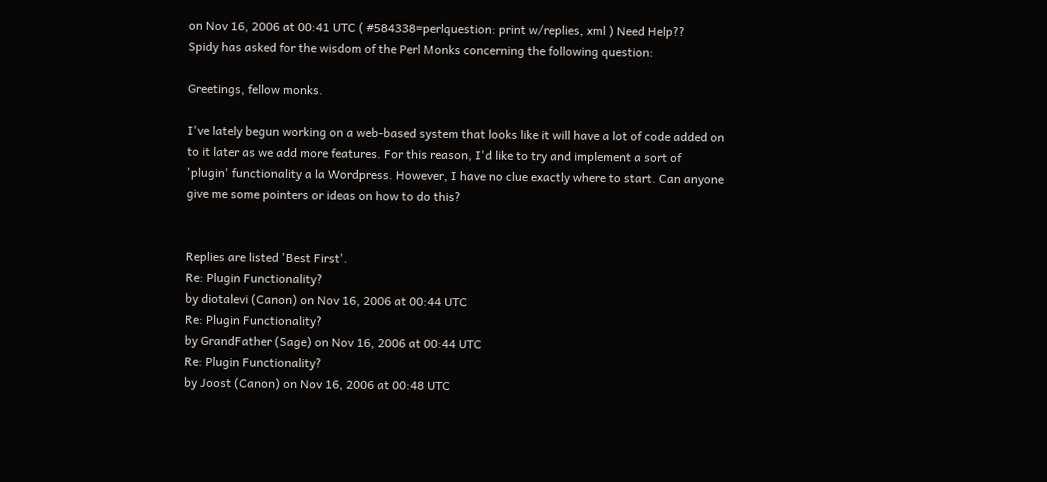on Nov 16, 2006 at 00:41 UTC ( #584338=perlquestion: print w/replies, xml ) Need Help??
Spidy has asked for the wisdom of the Perl Monks concerning the following question:

Greetings, fellow monks.

I've lately begun working on a web-based system that looks like it will have a lot of code added on to it later as we add more features. For this reason, I'd like to try and implement a sort of 'plugin' functionality a la Wordpress. However, I have no clue exactly where to start. Can anyone give me some pointers or ideas on how to do this?


Replies are listed 'Best First'.
Re: Plugin Functionality?
by diotalevi (Canon) on Nov 16, 2006 at 00:44 UTC
Re: Plugin Functionality?
by GrandFather (Sage) on Nov 16, 2006 at 00:44 UTC
Re: Plugin Functionality?
by Joost (Canon) on Nov 16, 2006 at 00:48 UTC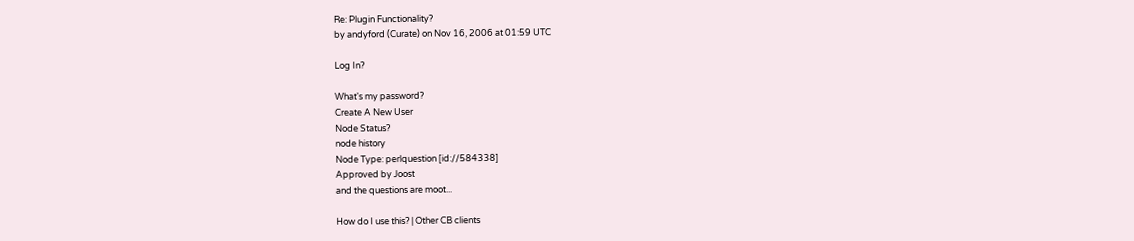Re: Plugin Functionality?
by andyford (Curate) on Nov 16, 2006 at 01:59 UTC

Log In?

What's my password?
Create A New User
Node Status?
node history
Node Type: perlquestion [id://584338]
Approved by Joost
and the questions are moot...

How do I use this? | Other CB clients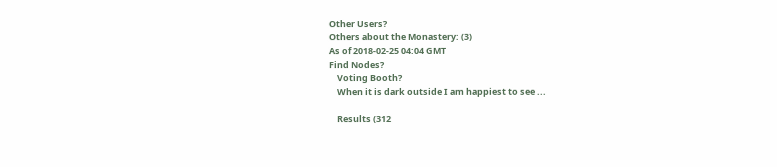Other Users?
Others about the Monastery: (3)
As of 2018-02-25 04:04 GMT
Find Nodes?
    Voting Booth?
    When it is dark outside I am happiest to see ...

    Results (312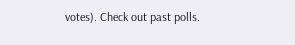votes). Check out past polls.